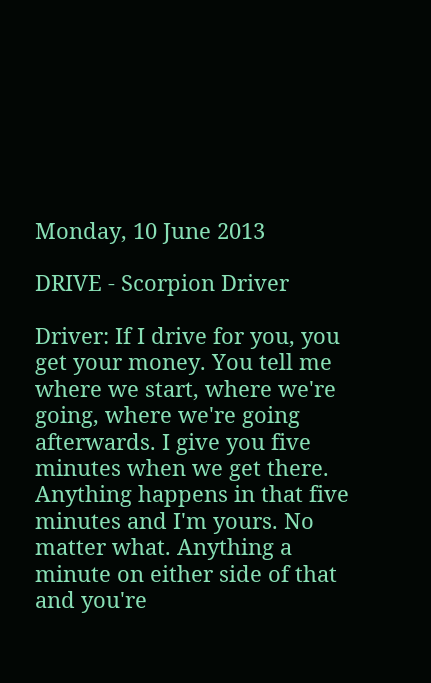Monday, 10 June 2013

DRIVE - Scorpion Driver

Driver: If I drive for you, you get your money. You tell me where we start, where we're going, where we're going afterwards. I give you five minutes when we get there. Anything happens in that five minutes and I'm yours. No matter what. Anything a minute on either side of that and you're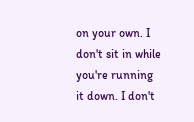on your own. I don't sit in while you're running it down. I don't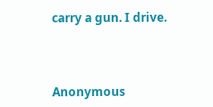carry a gun. I drive.



Anonymous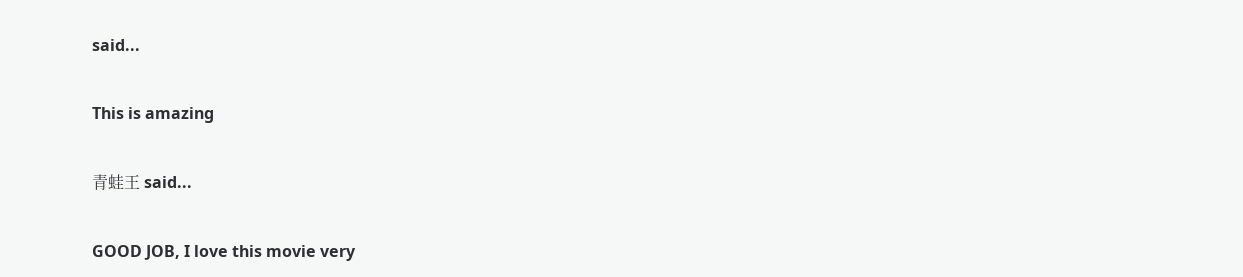said...

This is amazing

青蛙王 said...

GOOD JOB, I love this movie very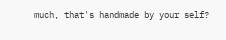much, that's handmade by your self?